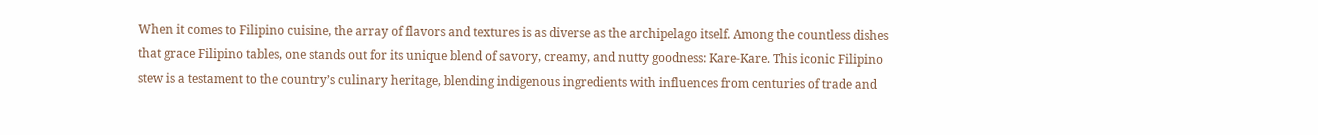When it comes to Filipino cuisine, the array of flavors and textures is as diverse as the archipelago itself. Among the countless dishes that grace Filipino tables, one stands out for its unique blend of savory, creamy, and nutty goodness: Kare-Kare. This iconic Filipino stew is a testament to the country’s culinary heritage, blending indigenous ingredients with influences from centuries of trade and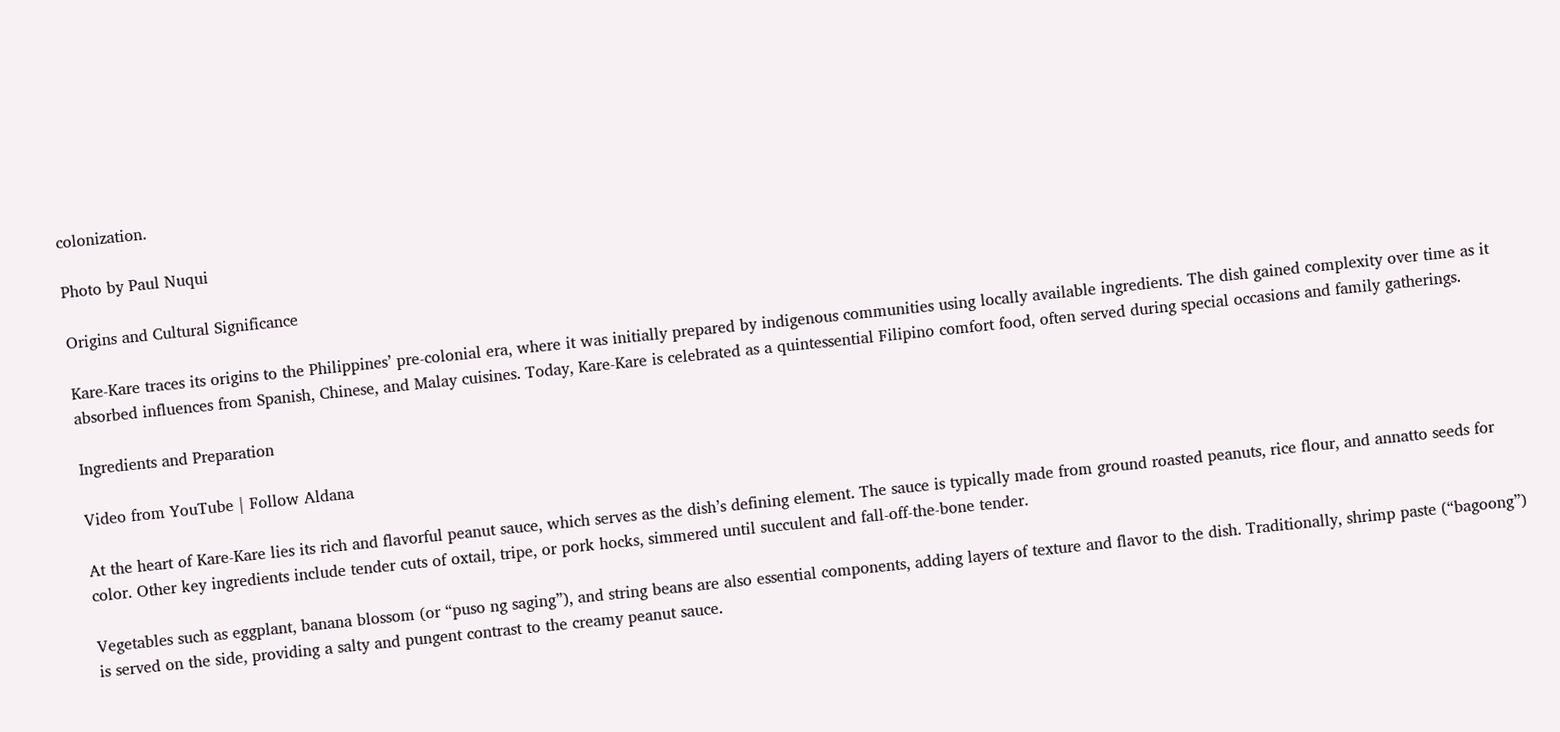colonization.

Photo by Paul Nuqui

Origins and Cultural Significance

Kare-Kare traces its origins to the Philippines’ pre-colonial era, where it was initially prepared by indigenous communities using locally available ingredients. The dish gained complexity over time as it absorbed influences from Spanish, Chinese, and Malay cuisines. Today, Kare-Kare is celebrated as a quintessential Filipino comfort food, often served during special occasions and family gatherings.

Ingredients and Preparation

Video from YouTube | Follow Aldana

At the heart of Kare-Kare lies its rich and flavorful peanut sauce, which serves as the dish’s defining element. The sauce is typically made from ground roasted peanuts, rice flour, and annatto seeds for color. Other key ingredients include tender cuts of oxtail, tripe, or pork hocks, simmered until succulent and fall-off-the-bone tender.

Vegetables such as eggplant, banana blossom (or “puso ng saging”), and string beans are also essential components, adding layers of texture and flavor to the dish. Traditionally, shrimp paste (“bagoong”) is served on the side, providing a salty and pungent contrast to the creamy peanut sauce.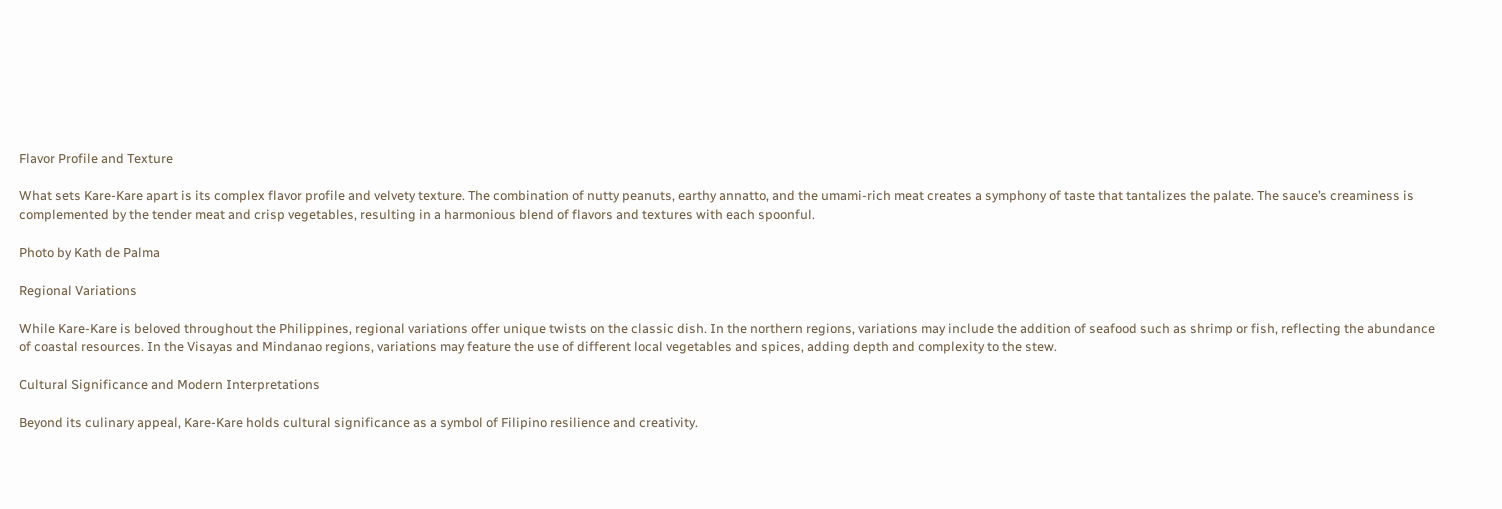Flavor Profile and Texture

What sets Kare-Kare apart is its complex flavor profile and velvety texture. The combination of nutty peanuts, earthy annatto, and the umami-rich meat creates a symphony of taste that tantalizes the palate. The sauce’s creaminess is complemented by the tender meat and crisp vegetables, resulting in a harmonious blend of flavors and textures with each spoonful.

Photo by Kath de Palma

Regional Variations

While Kare-Kare is beloved throughout the Philippines, regional variations offer unique twists on the classic dish. In the northern regions, variations may include the addition of seafood such as shrimp or fish, reflecting the abundance of coastal resources. In the Visayas and Mindanao regions, variations may feature the use of different local vegetables and spices, adding depth and complexity to the stew.

Cultural Significance and Modern Interpretations

Beyond its culinary appeal, Kare-Kare holds cultural significance as a symbol of Filipino resilience and creativity.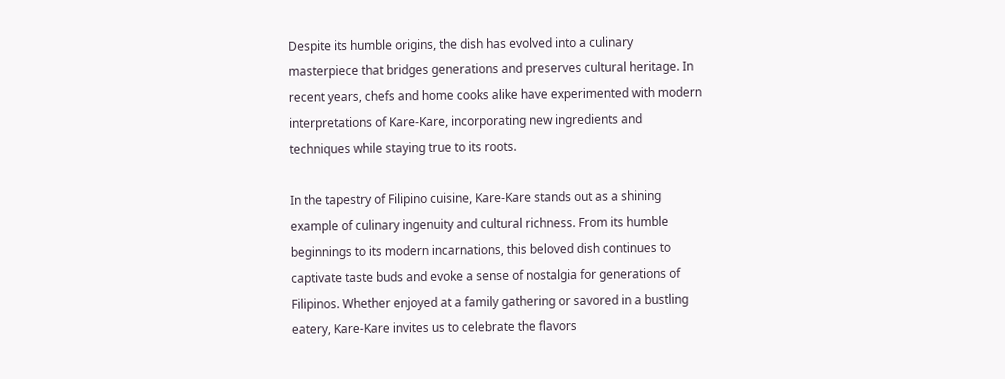Despite its humble origins, the dish has evolved into a culinary masterpiece that bridges generations and preserves cultural heritage. In recent years, chefs and home cooks alike have experimented with modern interpretations of Kare-Kare, incorporating new ingredients and techniques while staying true to its roots.

In the tapestry of Filipino cuisine, Kare-Kare stands out as a shining example of culinary ingenuity and cultural richness. From its humble beginnings to its modern incarnations, this beloved dish continues to captivate taste buds and evoke a sense of nostalgia for generations of Filipinos. Whether enjoyed at a family gathering or savored in a bustling eatery, Kare-Kare invites us to celebrate the flavors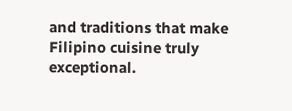and traditions that make Filipino cuisine truly exceptional.